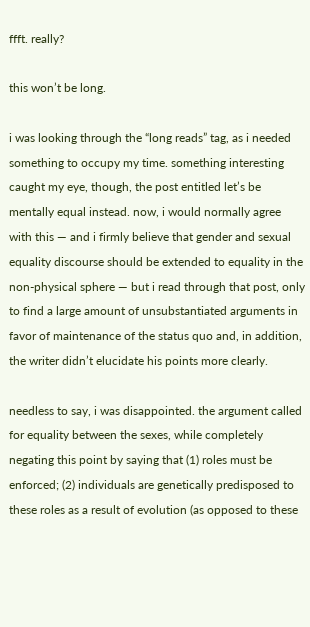ffft. really?

this won’t be long.

i was looking through the “long reads” tag, as i needed something to occupy my time. something interesting caught my eye, though, the post entitled let’s be mentally equal instead. now, i would normally agree with this — and i firmly believe that gender and sexual equality discourse should be extended to equality in the non-physical sphere — but i read through that post, only to find a large amount of unsubstantiated arguments in favor of maintenance of the status quo and, in addition, the writer didn’t elucidate his points more clearly.

needless to say, i was disappointed. the argument called for equality between the sexes, while completely negating this point by saying that (1) roles must be enforced; (2) individuals are genetically predisposed to these roles as a result of evolution (as opposed to these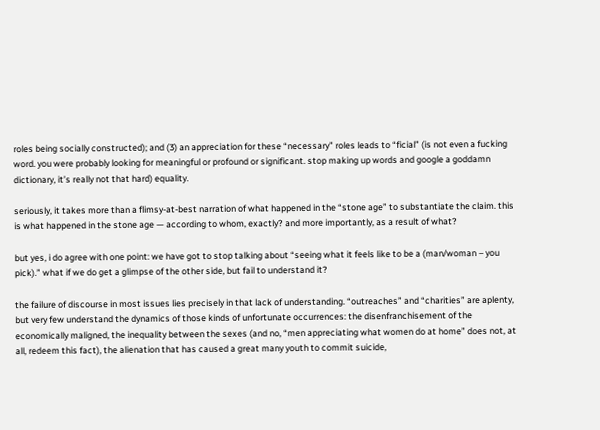roles being socially constructed); and (3) an appreciation for these “necessary” roles leads to “ficial” (is not even a fucking word. you were probably looking for meaningful or profound or significant. stop making up words and google a goddamn dictionary, it’s really not that hard) equality.

seriously, it takes more than a flimsy-at-best narration of what happened in the “stone age” to substantiate the claim. this is what happened in the stone age — according to whom, exactly? and more importantly, as a result of what?

but yes, i do agree with one point: we have got to stop talking about “seeing what it feels like to be a (man/woman – you pick).” what if we do get a glimpse of the other side, but fail to understand it?

the failure of discourse in most issues lies precisely in that lack of understanding. “outreaches” and “charities” are aplenty, but very few understand the dynamics of those kinds of unfortunate occurrences: the disenfranchisement of the economically maligned, the inequality between the sexes (and no, “men appreciating what women do at home” does not, at all, redeem this fact), the alienation that has caused a great many youth to commit suicide,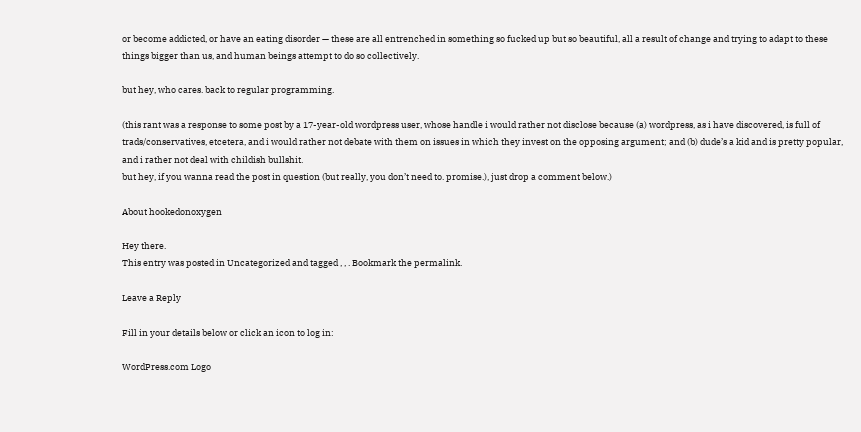or become addicted, or have an eating disorder — these are all entrenched in something so fucked up but so beautiful, all a result of change and trying to adapt to these things bigger than us, and human beings attempt to do so collectively.

but hey, who cares. back to regular programming.

(this rant was a response to some post by a 17-year-old wordpress user, whose handle i would rather not disclose because (a) wordpress, as i have discovered, is full of trads/conservatives, etcetera, and i would rather not debate with them on issues in which they invest on the opposing argument; and (b) dude’s a kid and is pretty popular, and i rather not deal with childish bullshit.
but hey, if you wanna read the post in question (but really, you don’t need to. promise.), just drop a comment below.)

About hookedonoxygen

Hey there.
This entry was posted in Uncategorized and tagged , , . Bookmark the permalink.

Leave a Reply

Fill in your details below or click an icon to log in:

WordPress.com Logo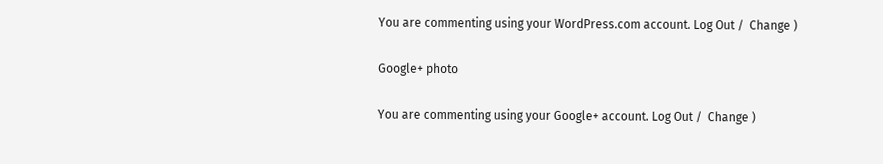You are commenting using your WordPress.com account. Log Out /  Change )

Google+ photo

You are commenting using your Google+ account. Log Out /  Change )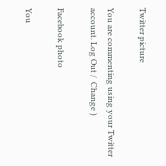Twitter picture

You are commenting using your Twitter account. Log Out /  Change )

Facebook photo

You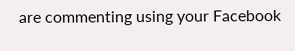are commenting using your Facebook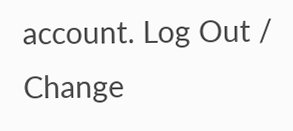account. Log Out /  Change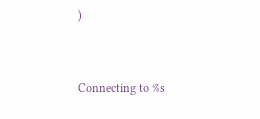)


Connecting to %s